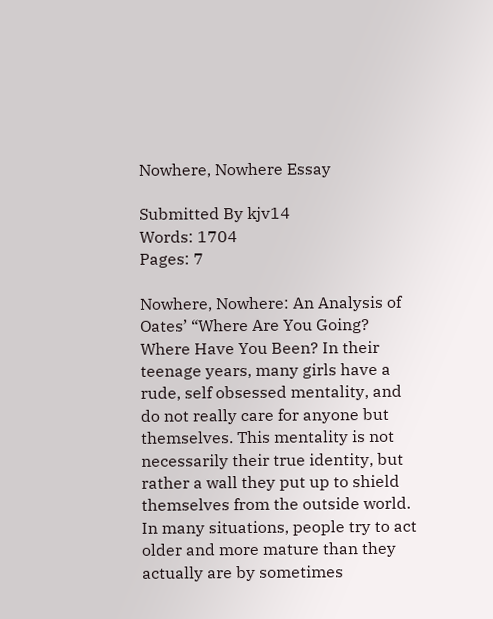Nowhere, Nowhere Essay

Submitted By kjv14
Words: 1704
Pages: 7

Nowhere, Nowhere: An Analysis of Oates’ “Where Are You Going? Where Have You Been? In their teenage years, many girls have a rude, self obsessed mentality, and do not really care for anyone but themselves. This mentality is not necessarily their true identity, but rather a wall they put up to shield themselves from the outside world. In many situations, people try to act older and more mature than they actually are by sometimes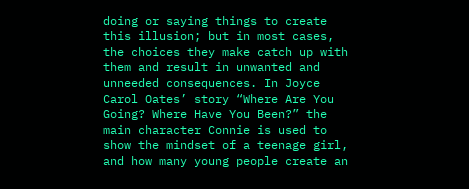doing or saying things to create this illusion; but in most cases, the choices they make catch up with them and result in unwanted and unneeded consequences. In Joyce Carol Oates’ story “Where Are You Going? Where Have You Been?” the main character Connie is used to show the mindset of a teenage girl, and how many young people create an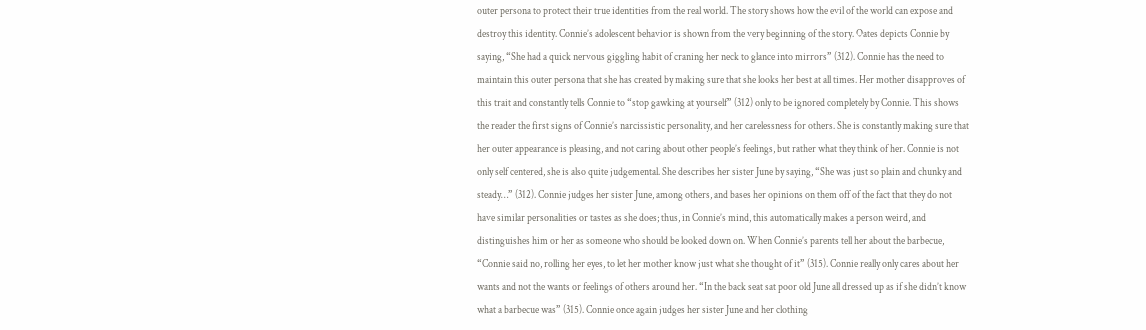outer persona to protect their true identities from the real world. The story shows how the evil of the world can expose and destroy this identity. Connie’s adolescent behavior is shown from the very beginning of the story. Oates depicts Connie by saying, “She had a quick nervous giggling habit of craning her neck to glance into mirrors” (312). Connie has the need to maintain this outer persona that she has created by making sure that she looks her best at all times. Her mother disapproves of this trait and constantly tells Connie to “stop gawking at yourself” (312) only to be ignored completely by Connie. This shows the reader the first signs of Connie’s narcissistic personality, and her carelessness for others. She is constantly making sure that her outer appearance is pleasing, and not caring about other people’s feelings, but rather what they think of her. Connie is not only self centered, she is also quite judgemental. She describes her sister June by saying, “She was just so plain and chunky and steady…” (312). Connie judges her sister June, among others, and bases her opinions on them off of the fact that they do not have similar personalities or tastes as she does; thus, in Connie’s mind, this automatically makes a person weird, and distinguishes him or her as someone who should be looked down on. When Connie’s parents tell her about the barbecue, “Connie said no, rolling her eyes, to let her mother know just what she thought of it” (315). Connie really only cares about her wants and not the wants or feelings of others around her. “In the back seat sat poor old June all dressed up as if she didn’t know what a barbecue was” (315). Connie once again judges her sister June and her clothing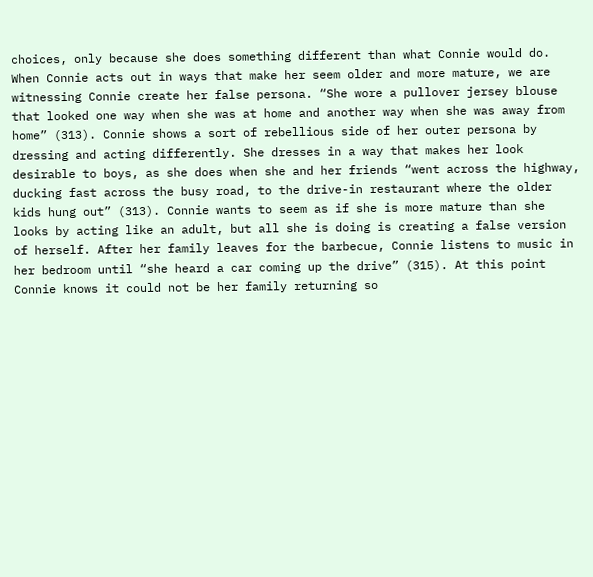choices, only because she does something different than what Connie would do.
When Connie acts out in ways that make her seem older and more mature, we are witnessing Connie create her false persona. “She wore a pullover jersey blouse that looked one way when she was at home and another way when she was away from home” (313). Connie shows a sort of rebellious side of her outer persona by dressing and acting differently. She dresses in a way that makes her look desirable to boys, as she does when she and her friends “went across the highway, ducking fast across the busy road, to the drive-in restaurant where the older kids hung out” (313). Connie wants to seem as if she is more mature than she looks by acting like an adult, but all she is doing is creating a false version of herself. After her family leaves for the barbecue, Connie listens to music in her bedroom until “she heard a car coming up the drive” (315). At this point Connie knows it could not be her family returning so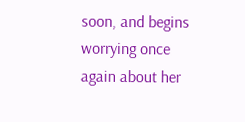soon, and begins worrying once again about her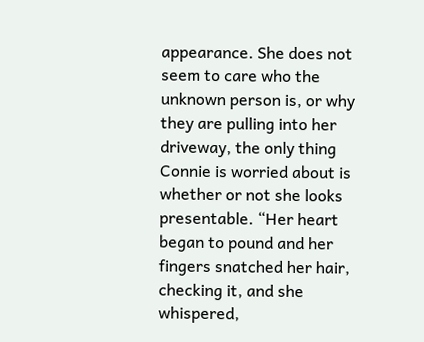appearance. She does not seem to care who the unknown person is, or why they are pulling into her driveway, the only thing Connie is worried about is whether or not she looks presentable. “Her heart began to pound and her fingers snatched her hair, checking it, and she whispered,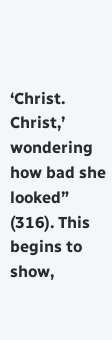‘Christ. Christ,’ wondering how bad she looked” (316). This begins to show,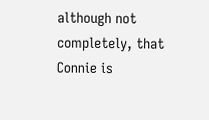although not completely, that Connie is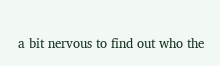a bit nervous to find out who the